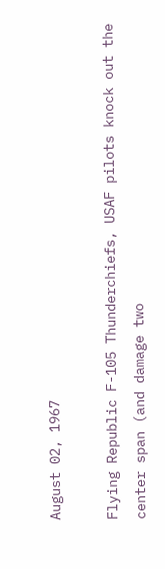August 02, 1967

Flying Republic F-105 Thunderchiefs, USAF pilots knock out the center span (and damage two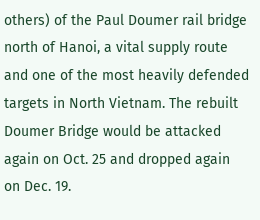others) of the Paul Doumer rail bridge north of Hanoi, a vital supply route and one of the most heavily defended targets in North Vietnam. The rebuilt Doumer Bridge would be attacked again on Oct. 25 and dropped again on Dec. 19.